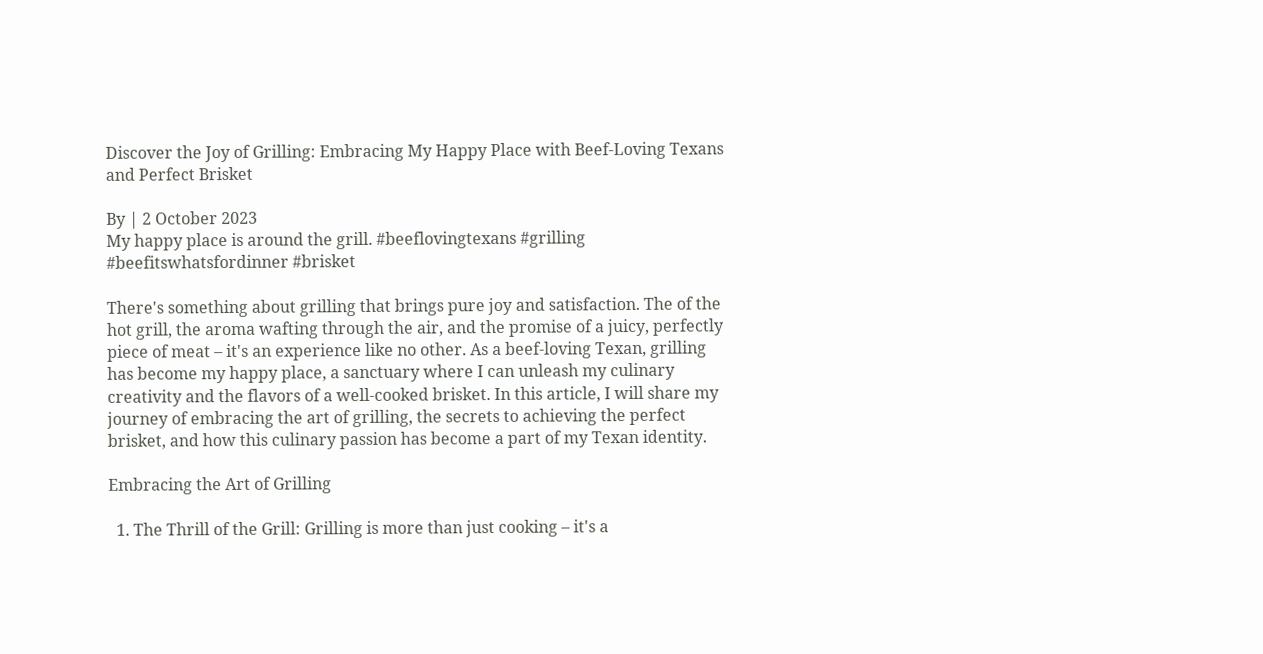Discover the Joy of Grilling: Embracing My Happy Place with Beef-Loving Texans and Perfect Brisket

By | 2 October 2023
My happy place is around the grill. #beeflovingtexans #grilling #beefitswhatsfordinner #brisket

There's something about grilling that brings pure joy and satisfaction. The of the hot grill, the aroma wafting through the air, and the promise of a juicy, perfectly piece of meat – it's an experience like no other. As a beef-loving Texan, grilling has become my happy place, a sanctuary where I can unleash my culinary creativity and the flavors of a well-cooked brisket. In this article, I will share my journey of embracing the art of grilling, the secrets to achieving the perfect brisket, and how this culinary passion has become a part of my Texan identity.

Embracing the Art of Grilling

  1. The Thrill of the Grill: Grilling is more than just cooking – it's a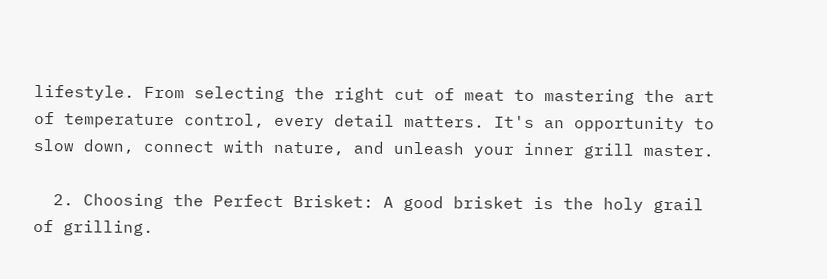lifestyle. From selecting the right cut of meat to mastering the art of temperature control, every detail matters. It's an opportunity to slow down, connect with nature, and unleash your inner grill master.

  2. Choosing the Perfect Brisket: A good brisket is the holy grail of grilling.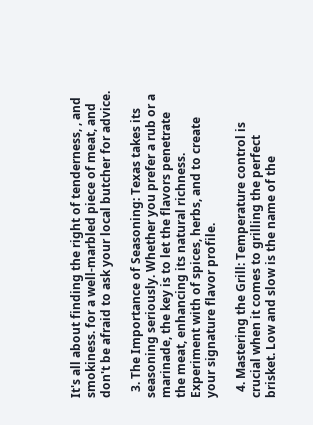It's all about finding the right of tenderness, , and smokiness. for a well-marbled piece of meat, and don't be afraid to ask your local butcher for advice.

  3. The Importance of Seasoning: Texas takes its seasoning seriously. Whether you prefer a rub or a marinade, the key is to let the flavors penetrate the meat, enhancing its natural richness. Experiment with of spices, herbs, and to create your signature flavor profile.

  4. Mastering the Grill: Temperature control is crucial when it comes to grilling the perfect brisket. Low and slow is the name of the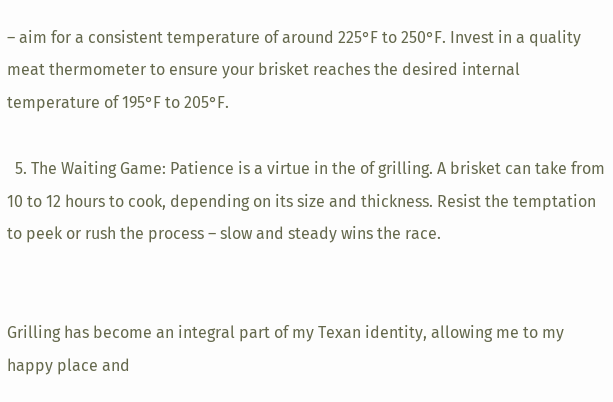– aim for a consistent temperature of around 225°F to 250°F. Invest in a quality meat thermometer to ensure your brisket reaches the desired internal temperature of 195°F to 205°F.

  5. The Waiting Game: Patience is a virtue in the of grilling. A brisket can take from 10 to 12 hours to cook, depending on its size and thickness. Resist the temptation to peek or rush the process – slow and steady wins the race.


Grilling has become an integral part of my Texan identity, allowing me to my happy place and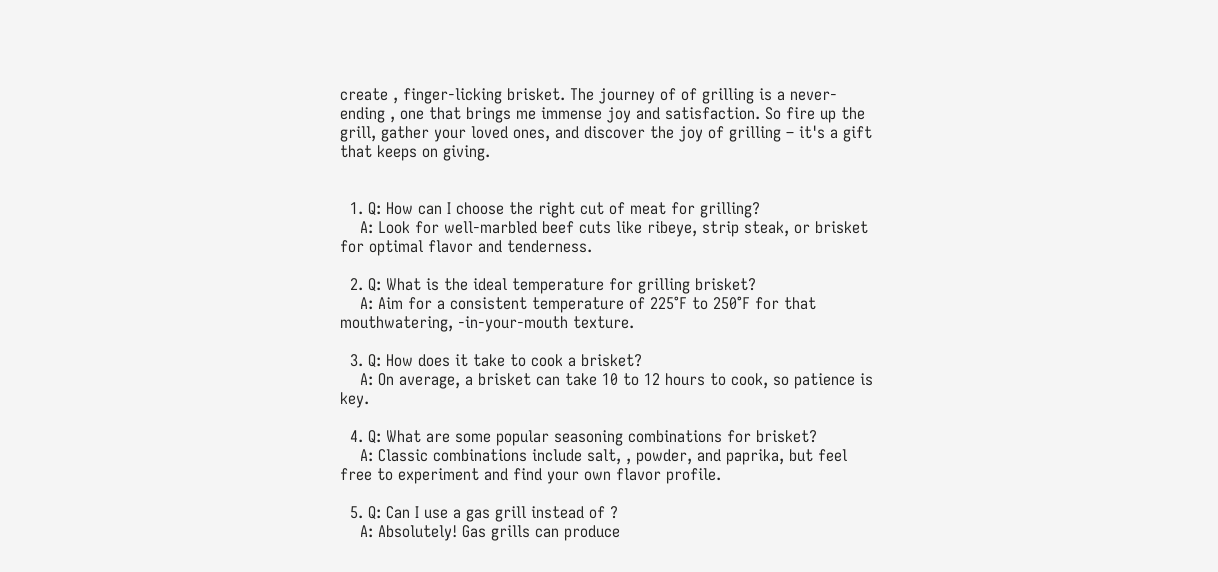create , finger-licking brisket. The journey of of grilling is a never-ending , one that brings me immense joy and satisfaction. So fire up the grill, gather your loved ones, and discover the joy of grilling – it's a gift that keeps on giving.


  1. Q: How can I choose the right cut of meat for grilling?
    A: Look for well-marbled beef cuts like ribeye, strip steak, or brisket for optimal flavor and tenderness.

  2. Q: What is the ideal temperature for grilling brisket?
    A: Aim for a consistent temperature of 225°F to 250°F for that mouthwatering, -in-your-mouth texture.

  3. Q: How does it take to cook a brisket?
    A: On average, a brisket can take 10 to 12 hours to cook, so patience is key.

  4. Q: What are some popular seasoning combinations for brisket?
    A: Classic combinations include salt, , powder, and paprika, but feel free to experiment and find your own flavor profile.

  5. Q: Can I use a gas grill instead of ?
    A: Absolutely! Gas grills can produce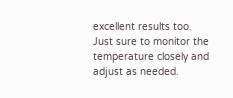excellent results too. Just sure to monitor the temperature closely and adjust as needed.